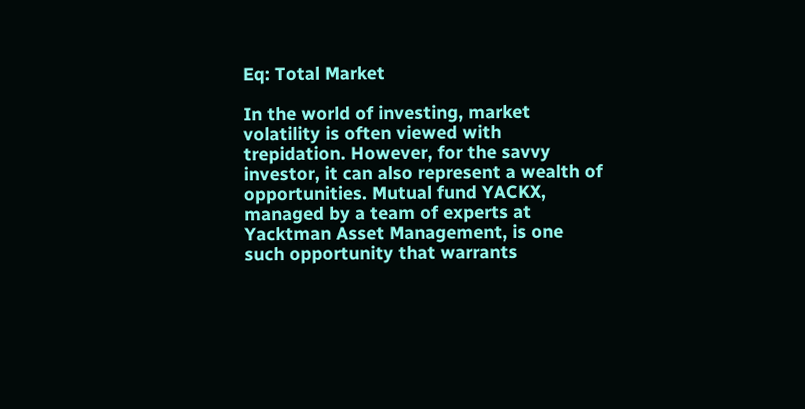Eq: Total Market

In the world of investing, market volatility is often viewed with trepidation. However, for the savvy investor, it can also represent a wealth of opportunities. Mutual fund YACKX, managed by a team of experts at Yacktman Asset Management, is one such opportunity that warrants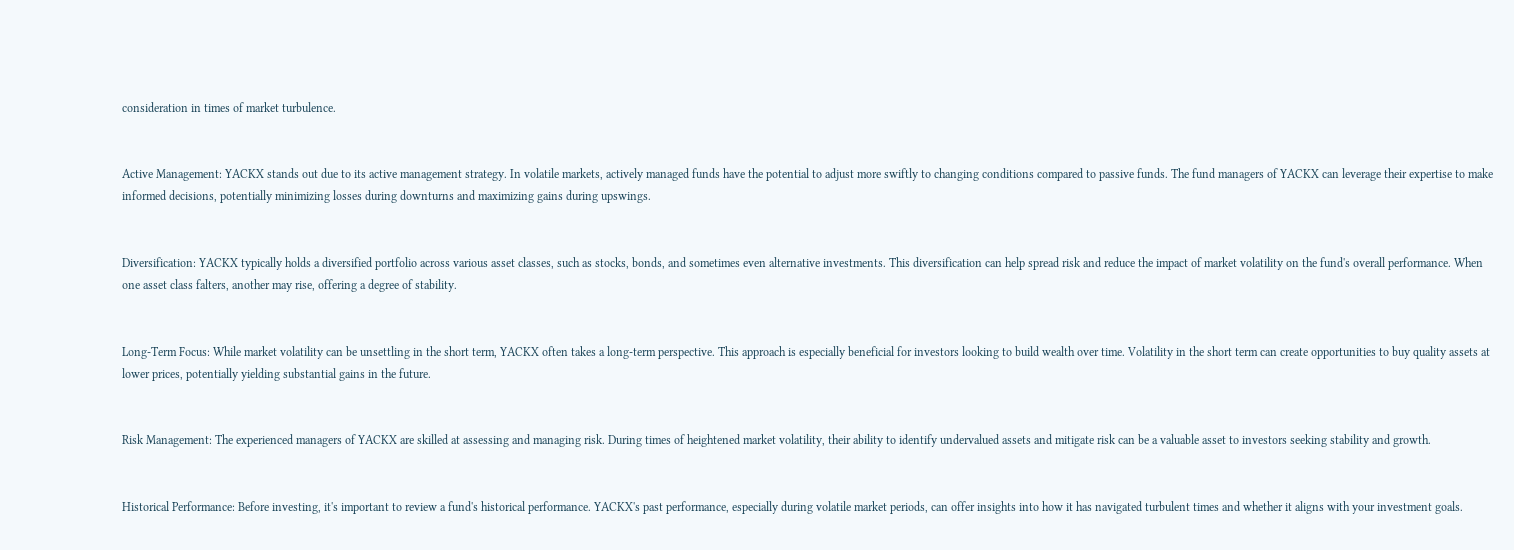consideration in times of market turbulence.


Active Management: YACKX stands out due to its active management strategy. In volatile markets, actively managed funds have the potential to adjust more swiftly to changing conditions compared to passive funds. The fund managers of YACKX can leverage their expertise to make informed decisions, potentially minimizing losses during downturns and maximizing gains during upswings.


Diversification: YACKX typically holds a diversified portfolio across various asset classes, such as stocks, bonds, and sometimes even alternative investments. This diversification can help spread risk and reduce the impact of market volatility on the fund's overall performance. When one asset class falters, another may rise, offering a degree of stability.


Long-Term Focus: While market volatility can be unsettling in the short term, YACKX often takes a long-term perspective. This approach is especially beneficial for investors looking to build wealth over time. Volatility in the short term can create opportunities to buy quality assets at lower prices, potentially yielding substantial gains in the future.


Risk Management: The experienced managers of YACKX are skilled at assessing and managing risk. During times of heightened market volatility, their ability to identify undervalued assets and mitigate risk can be a valuable asset to investors seeking stability and growth.


Historical Performance: Before investing, it's important to review a fund's historical performance. YACKX's past performance, especially during volatile market periods, can offer insights into how it has navigated turbulent times and whether it aligns with your investment goals.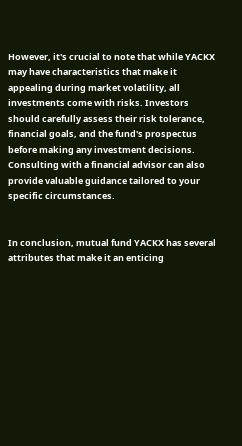However, it's crucial to note that while YACKX may have characteristics that make it appealing during market volatility, all investments come with risks. Investors should carefully assess their risk tolerance, financial goals, and the fund's prospectus before making any investment decisions. Consulting with a financial advisor can also provide valuable guidance tailored to your specific circumstances.


In conclusion, mutual fund YACKX has several attributes that make it an enticing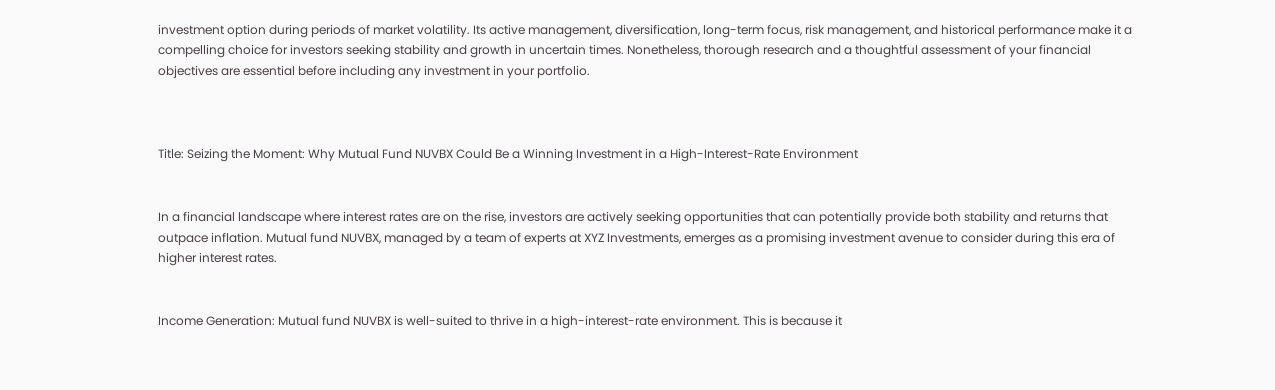investment option during periods of market volatility. Its active management, diversification, long-term focus, risk management, and historical performance make it a compelling choice for investors seeking stability and growth in uncertain times. Nonetheless, thorough research and a thoughtful assessment of your financial objectives are essential before including any investment in your portfolio.



Title: Seizing the Moment: Why Mutual Fund NUVBX Could Be a Winning Investment in a High-Interest-Rate Environment


In a financial landscape where interest rates are on the rise, investors are actively seeking opportunities that can potentially provide both stability and returns that outpace inflation. Mutual fund NUVBX, managed by a team of experts at XYZ Investments, emerges as a promising investment avenue to consider during this era of higher interest rates.


Income Generation: Mutual fund NUVBX is well-suited to thrive in a high-interest-rate environment. This is because it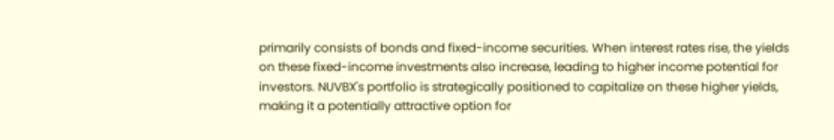primarily consists of bonds and fixed-income securities. When interest rates rise, the yields on these fixed-income investments also increase, leading to higher income potential for investors. NUVBX's portfolio is strategically positioned to capitalize on these higher yields, making it a potentially attractive option for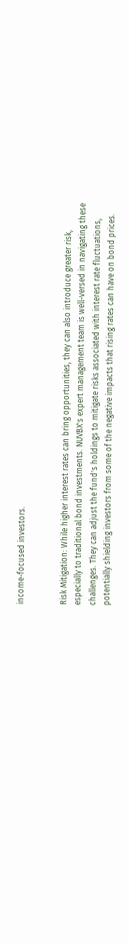income-focused investors.


Risk Mitigation: While higher interest rates can bring opportunities, they can also introduce greater risk, especially to traditional bond investments. NUVBX's expert management team is well-versed in navigating these challenges. They can adjust the fund's holdings to mitigate risks associated with interest rate fluctuations, potentially shielding investors from some of the negative impacts that rising rates can have on bond prices.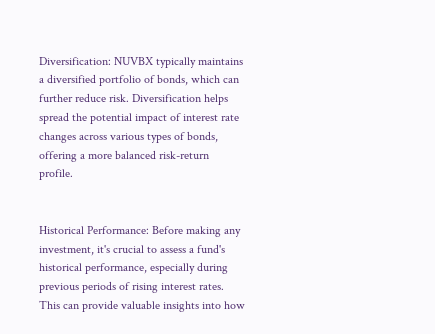Diversification: NUVBX typically maintains a diversified portfolio of bonds, which can further reduce risk. Diversification helps spread the potential impact of interest rate changes across various types of bonds, offering a more balanced risk-return profile.


Historical Performance: Before making any investment, it's crucial to assess a fund's historical performance, especially during previous periods of rising interest rates. This can provide valuable insights into how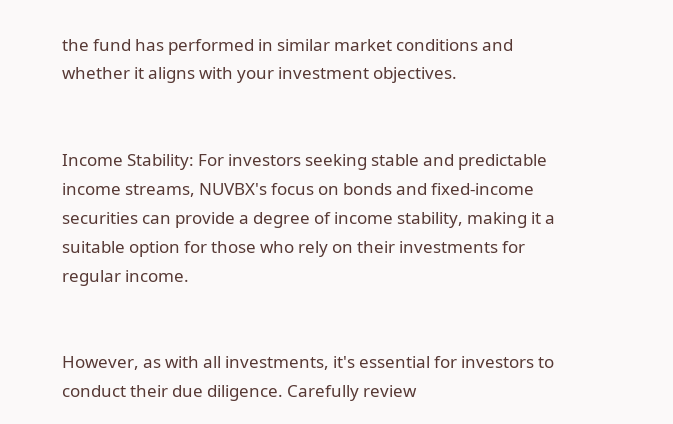the fund has performed in similar market conditions and whether it aligns with your investment objectives.


Income Stability: For investors seeking stable and predictable income streams, NUVBX's focus on bonds and fixed-income securities can provide a degree of income stability, making it a suitable option for those who rely on their investments for regular income.


However, as with all investments, it's essential for investors to conduct their due diligence. Carefully review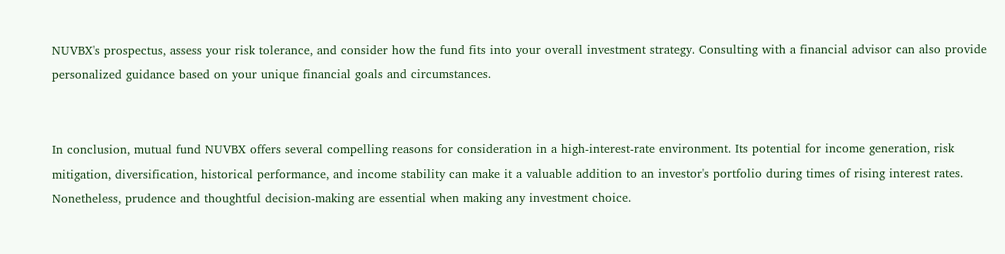NUVBX's prospectus, assess your risk tolerance, and consider how the fund fits into your overall investment strategy. Consulting with a financial advisor can also provide personalized guidance based on your unique financial goals and circumstances.


In conclusion, mutual fund NUVBX offers several compelling reasons for consideration in a high-interest-rate environment. Its potential for income generation, risk mitigation, diversification, historical performance, and income stability can make it a valuable addition to an investor's portfolio during times of rising interest rates. Nonetheless, prudence and thoughtful decision-making are essential when making any investment choice.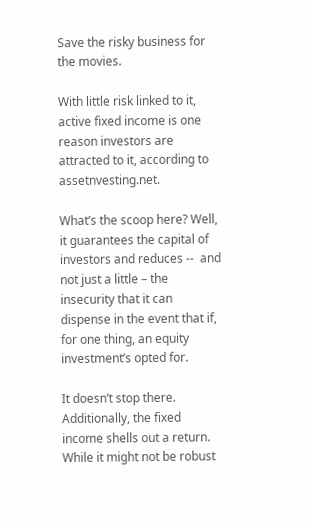Save the risky business for the movies.

With little risk linked to it, active fixed income is one reason investors are attracted to it, according to assetnvesting.net.

What’s the scoop here? Well, it guarantees the capital of investors and reduces --  and not just a little – the insecurity that it can dispense in the event that if, for one thing, an equity investment’s opted for.

It doesn’t stop there. Additionally, the fixed income shells out a return. While it might not be robust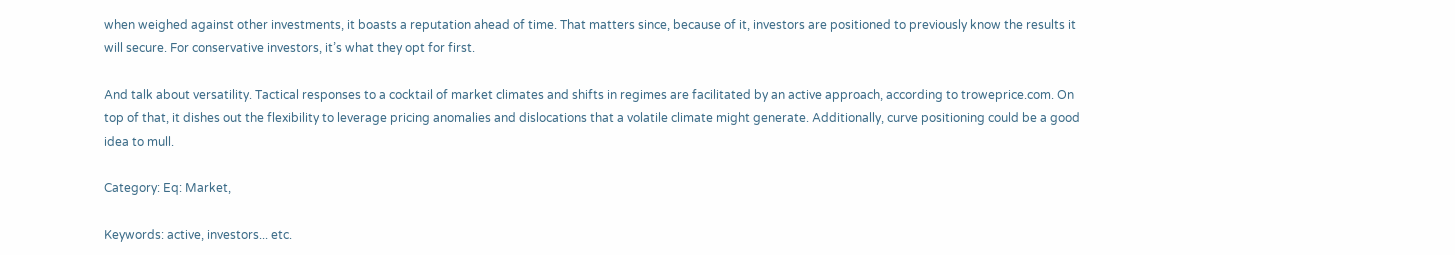when weighed against other investments, it boasts a reputation ahead of time. That matters since, because of it, investors are positioned to previously know the results it will secure. For conservative investors, it’s what they opt for first.

And talk about versatility. Tactical responses to a cocktail of market climates and shifts in regimes are facilitated by an active approach, according to troweprice.com. On top of that, it dishes out the flexibility to leverage pricing anomalies and dislocations that a volatile climate might generate. Additionally, curve positioning could be a good idea to mull.

Category: Eq: Market,

Keywords: active, investors... etc.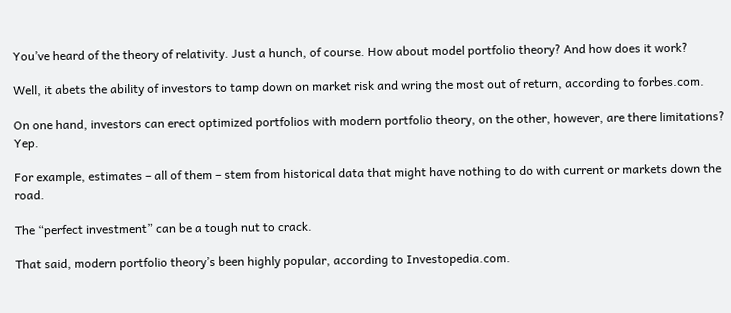You’ve heard of the theory of relativity. Just a hunch, of course. How about model portfolio theory? And how does it work?

Well, it abets the ability of investors to tamp down on market risk and wring the most out of return, according to forbes.com.

On one hand, investors can erect optimized portfolios with modern portfolio theory, on the other, however, are there limitations? Yep.

For example, estimates – all of them – stem from historical data that might have nothing to do with current or markets down the road.

The “perfect investment” can be a tough nut to crack.

That said, modern portfolio theory’s been highly popular, according to Investopedia.com.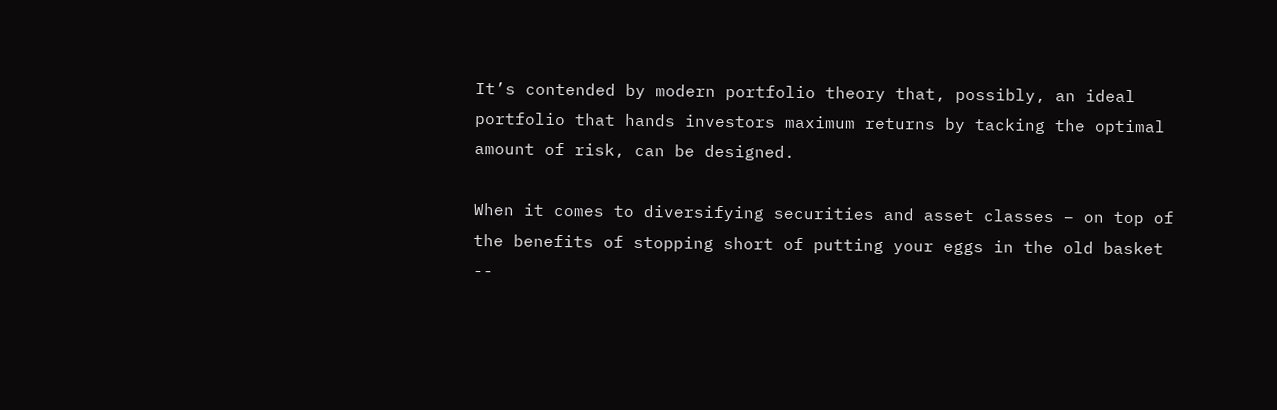It’s contended by modern portfolio theory that, possibly, an ideal portfolio that hands investors maximum returns by tacking the optimal amount of risk, can be designed.

When it comes to diversifying securities and asset classes – on top of the benefits of stopping short of putting your eggs in the old basket --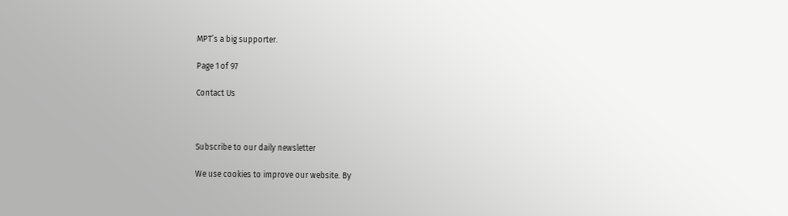MPT’s a big supporter.

Page 1 of 97

Contact Us



Subscribe to our daily newsletter

We use cookies to improve our website. By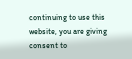continuing to use this website, you are giving consent to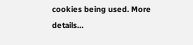cookies being used. More details…